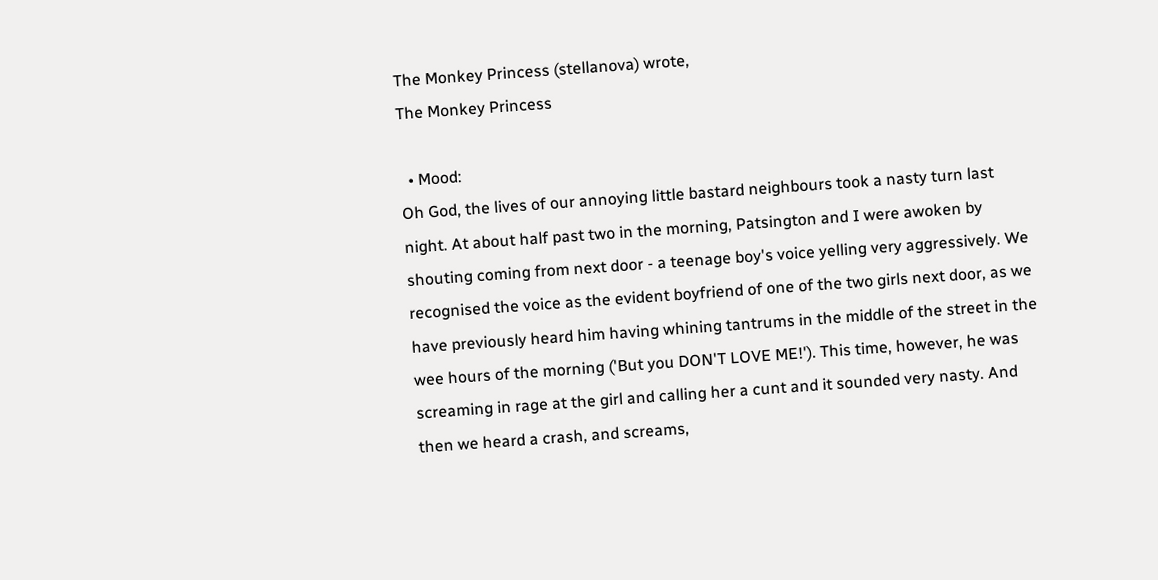The Monkey Princess (stellanova) wrote,
The Monkey Princess

  • Mood:
Oh God, the lives of our annoying little bastard neighbours took a nasty turn last night. At about half past two in the morning, Patsington and I were awoken by shouting coming from next door - a teenage boy's voice yelling very aggressively. We recognised the voice as the evident boyfriend of one of the two girls next door, as we have previously heard him having whining tantrums in the middle of the street in the wee hours of the morning ('But you DON'T LOVE ME!'). This time, however, he was screaming in rage at the girl and calling her a cunt and it sounded very nasty. And then we heard a crash, and screams,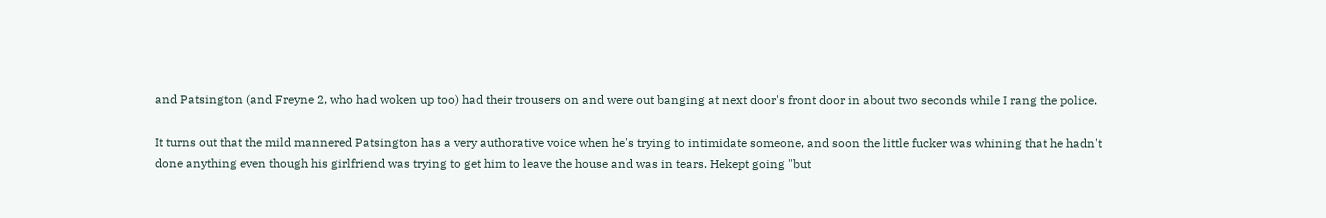and Patsington (and Freyne 2, who had woken up too) had their trousers on and were out banging at next door's front door in about two seconds while I rang the police.

It turns out that the mild mannered Patsington has a very authorative voice when he's trying to intimidate someone, and soon the little fucker was whining that he hadn't done anything even though his girlfriend was trying to get him to leave the house and was in tears. Hekept going "but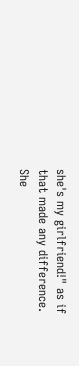she's my girlfriend!" as if that made any difference. She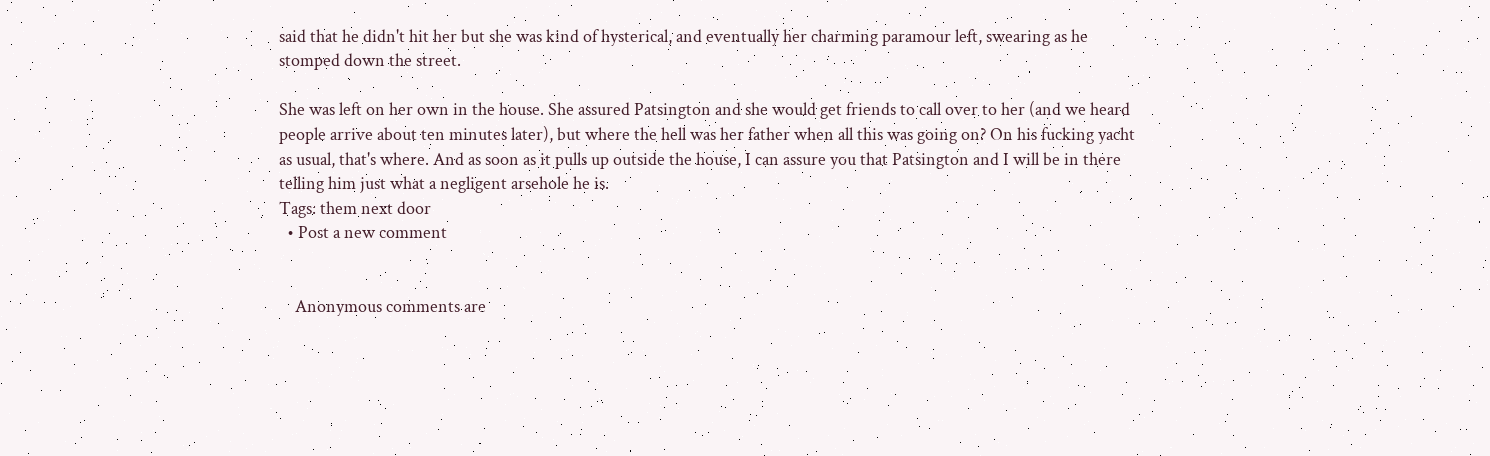said that he didn't hit her but she was kind of hysterical, and eventually her charming paramour left, swearing as he stomped down the street.

She was left on her own in the house. She assured Patsington and she would get friends to call over to her (and we heard people arrive about ten minutes later), but where the hell was her father when all this was going on? On his fucking yacht as usual, that's where. And as soon as it pulls up outside the house, I can assure you that Patsington and I will be in there telling him just what a negligent arsehole he is.
Tags: them next door
  • Post a new comment


    Anonymous comments are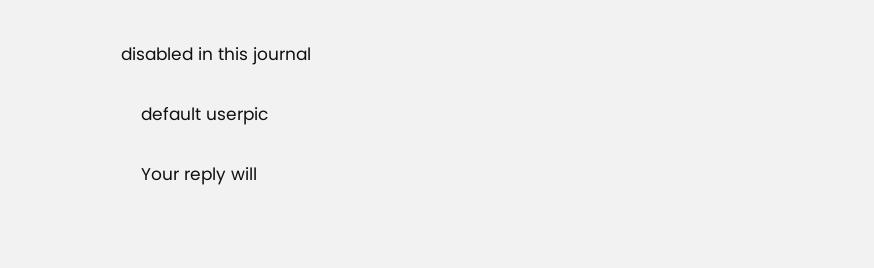disabled in this journal

    default userpic

    Your reply will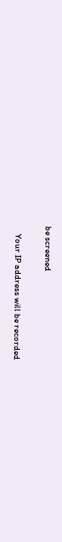be screened

    Your IP address will be recorded